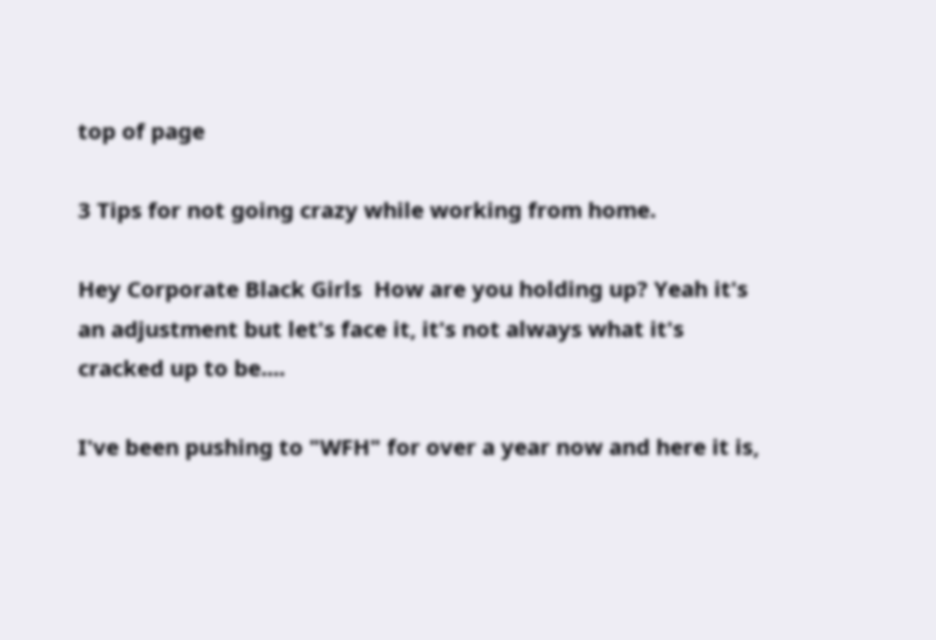top of page

3 Tips for not going crazy while working from home.

Hey Corporate Black Girls  How are you holding up? Yeah it's an adjustment but let's face it, it's not always what it's cracked up to be....

I've been pushing to "WFH" for over a year now and here it is,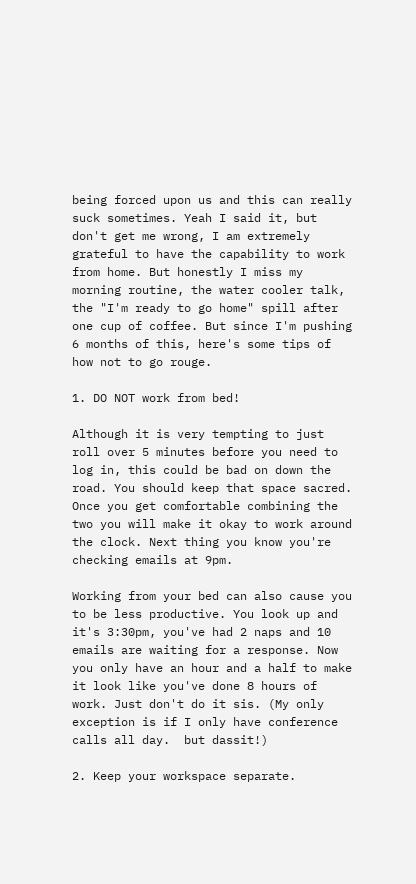being forced upon us and this can really suck sometimes. Yeah I said it, but don't get me wrong, I am extremely grateful to have the capability to work from home. But honestly I miss my morning routine, the water cooler talk, the "I'm ready to go home" spill after one cup of coffee. But since I'm pushing 6 months of this, here's some tips of how not to go rouge.

1. DO NOT work from bed!

Although it is very tempting to just roll over 5 minutes before you need to log in, this could be bad on down the road. You should keep that space sacred. Once you get comfortable combining the two you will make it okay to work around the clock. Next thing you know you're checking emails at 9pm.

Working from your bed can also cause you to be less productive. You look up and it's 3:30pm, you've had 2 naps and 10 emails are waiting for a response. Now you only have an hour and a half to make it look like you've done 8 hours of work. Just don't do it sis. (My only exception is if I only have conference calls all day.  but dassit!)

2. Keep your workspace separate.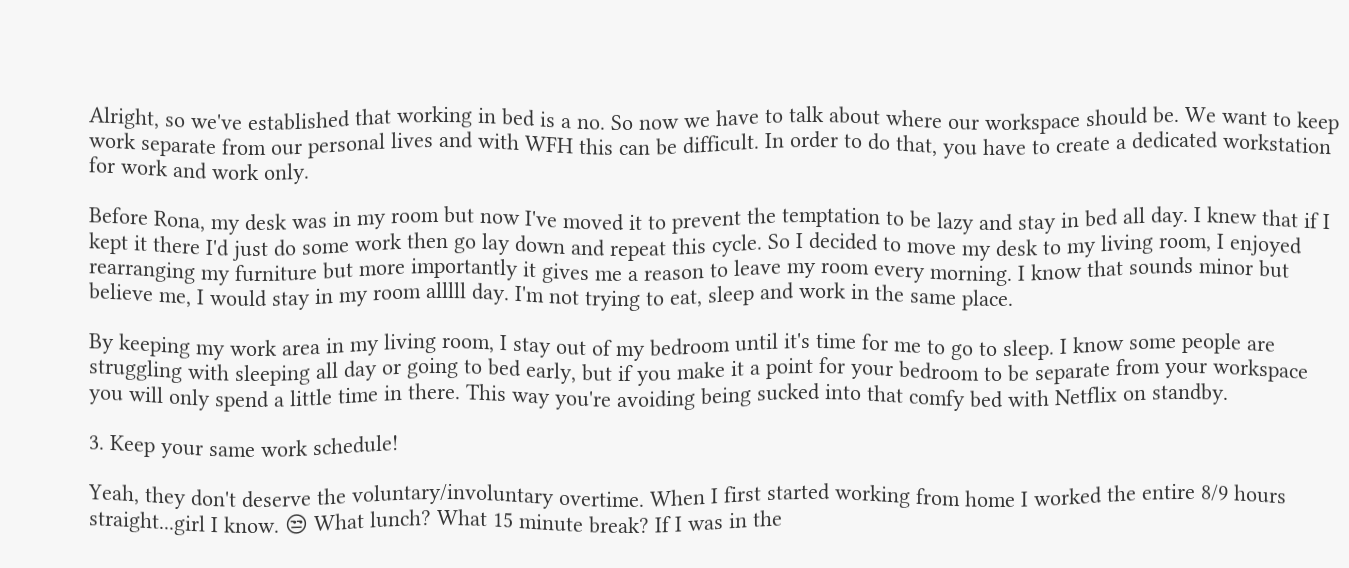Alright, so we've established that working in bed is a no. So now we have to talk about where our workspace should be. We want to keep work separate from our personal lives and with WFH this can be difficult. In order to do that, you have to create a dedicated workstation for work and work only.

Before Rona, my desk was in my room but now I've moved it to prevent the temptation to be lazy and stay in bed all day. I knew that if I kept it there I'd just do some work then go lay down and repeat this cycle. So I decided to move my desk to my living room, I enjoyed rearranging my furniture but more importantly it gives me a reason to leave my room every morning. I know that sounds minor but believe me, I would stay in my room alllll day. I'm not trying to eat, sleep and work in the same place.

By keeping my work area in my living room, I stay out of my bedroom until it's time for me to go to sleep. I know some people are struggling with sleeping all day or going to bed early, but if you make it a point for your bedroom to be separate from your workspace you will only spend a little time in there. This way you're avoiding being sucked into that comfy bed with Netflix on standby.

3. Keep your same work schedule!

Yeah, they don't deserve the voluntary/involuntary overtime. When I first started working from home I worked the entire 8/9 hours straight...girl I know. 😒 What lunch? What 15 minute break? If I was in the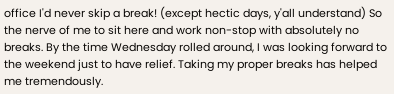office I'd never skip a break! (except hectic days, y'all understand) So the nerve of me to sit here and work non-stop with absolutely no breaks. By the time Wednesday rolled around, I was looking forward to the weekend just to have relief. Taking my proper breaks has helped me tremendously.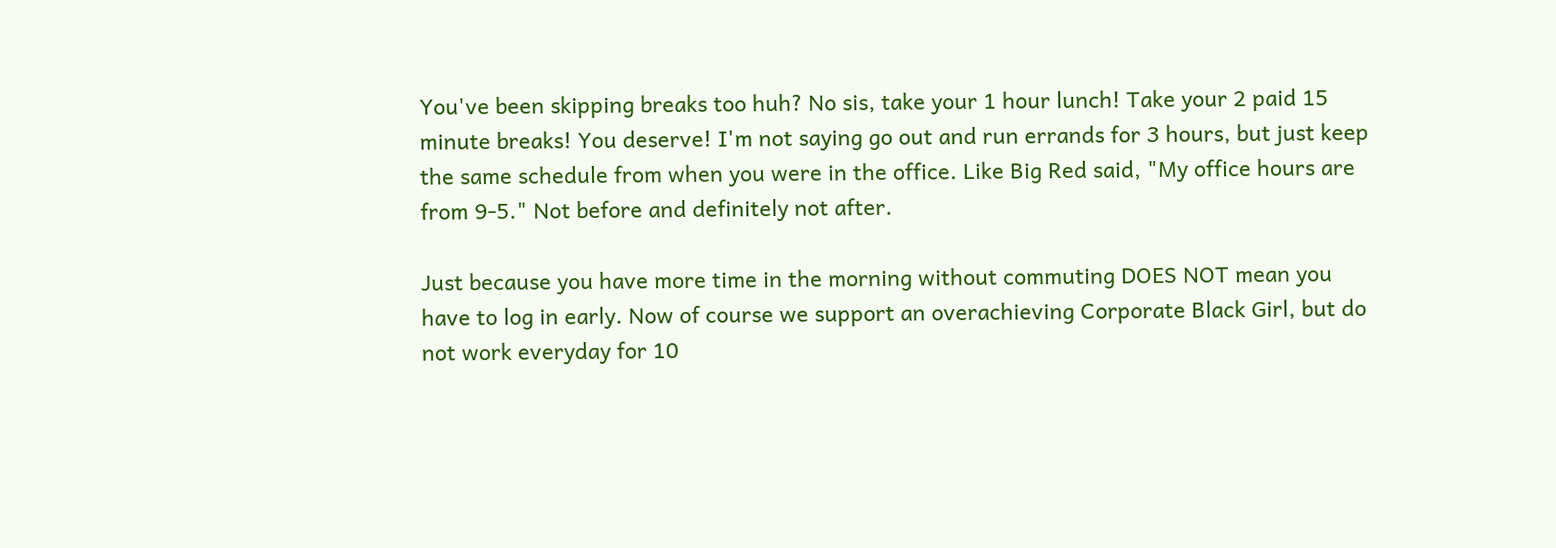You've been skipping breaks too huh? No sis, take your 1 hour lunch! Take your 2 paid 15 minute breaks! You deserve! I'm not saying go out and run errands for 3 hours, but just keep the same schedule from when you were in the office. Like Big Red said, "My office hours are from 9-5." Not before and definitely not after.

Just because you have more time in the morning without commuting DOES NOT mean you have to log in early. Now of course we support an overachieving Corporate Black Girl, but do not work everyday for 10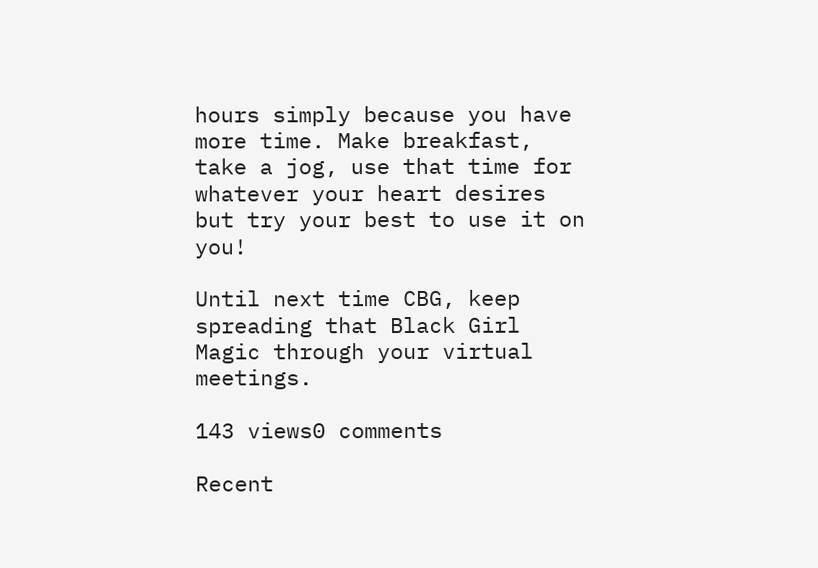hours simply because you have more time. Make breakfast, take a jog, use that time for whatever your heart desires but try your best to use it on you!

Until next time CBG, keep spreading that Black Girl Magic through your virtual meetings.

143 views0 comments

Recent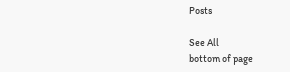Posts

See All
bottom of page